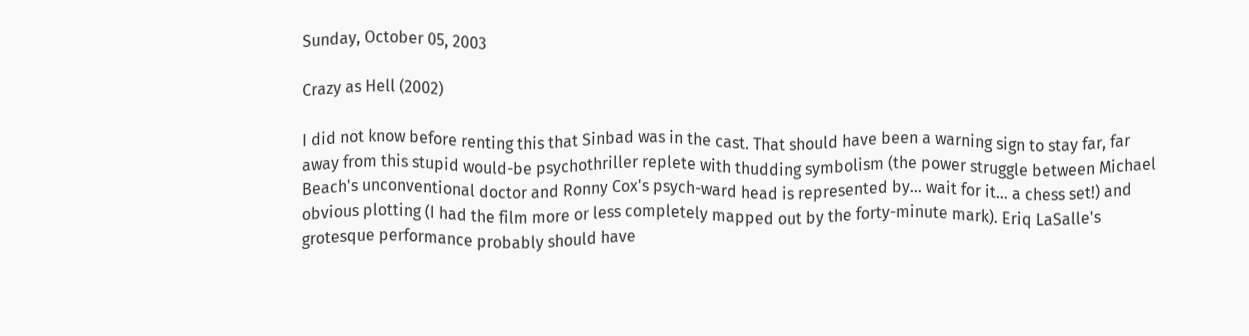Sunday, October 05, 2003

Crazy as Hell (2002)

I did not know before renting this that Sinbad was in the cast. That should have been a warning sign to stay far, far away from this stupid would-be psychothriller replete with thudding symbolism (the power struggle between Michael Beach's unconventional doctor and Ronny Cox's psych-ward head is represented by... wait for it... a chess set!) and obvious plotting (I had the film more or less completely mapped out by the forty-minute mark). Eriq LaSalle's grotesque performance probably should have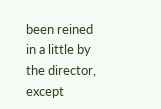been reined in a little by the director, except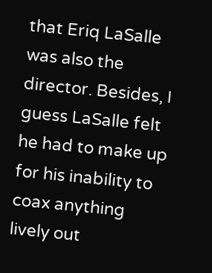that Eriq LaSalle was also the director. Besides, I guess LaSalle felt he had to make up for his inability to coax anything lively out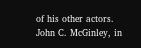of his other actors. John C. McGinley, in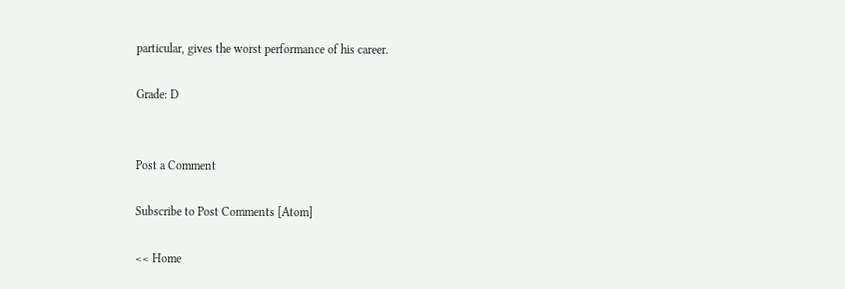particular, gives the worst performance of his career.

Grade: D


Post a Comment

Subscribe to Post Comments [Atom]

<< Home